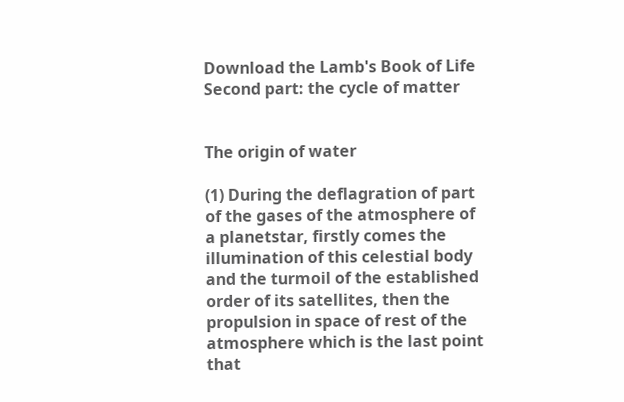Download the Lamb's Book of Life
Second part: the cycle of matter


The origin of water

(1) During the deflagration of part of the gases of the atmosphere of a planetstar, firstly comes the illumination of this celestial body and the turmoil of the established order of its satellites, then the propulsion in space of rest of the atmosphere which is the last point that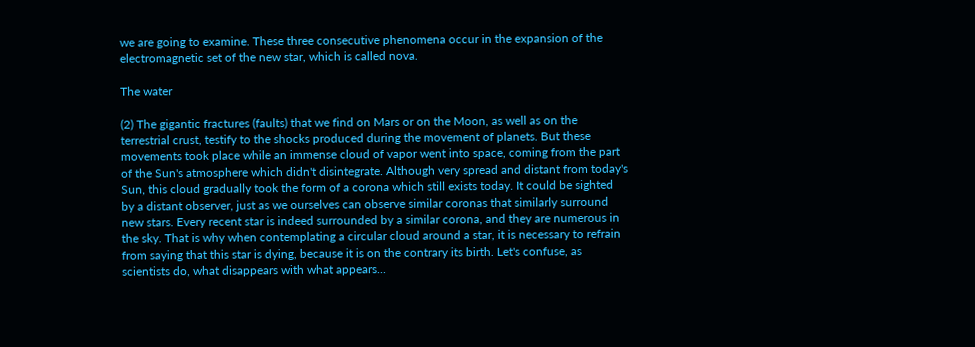we are going to examine. These three consecutive phenomena occur in the expansion of the electromagnetic set of the new star, which is called nova.

The water

(2) The gigantic fractures (faults) that we find on Mars or on the Moon, as well as on the terrestrial crust, testify to the shocks produced during the movement of planets. But these movements took place while an immense cloud of vapor went into space, coming from the part of the Sun's atmosphere which didn't disintegrate. Although very spread and distant from today's Sun, this cloud gradually took the form of a corona which still exists today. It could be sighted by a distant observer, just as we ourselves can observe similar coronas that similarly surround new stars. Every recent star is indeed surrounded by a similar corona, and they are numerous in the sky. That is why when contemplating a circular cloud around a star, it is necessary to refrain from saying that this star is dying, because it is on the contrary its birth. Let's confuse, as scientists do, what disappears with what appears...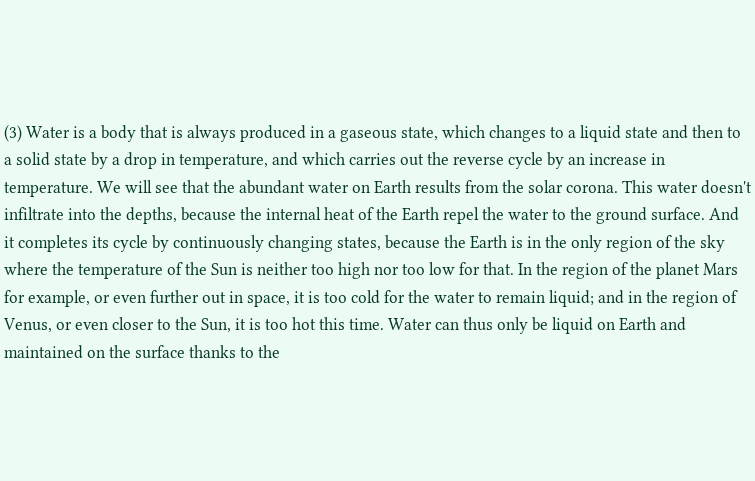(3) Water is a body that is always produced in a gaseous state, which changes to a liquid state and then to a solid state by a drop in temperature, and which carries out the reverse cycle by an increase in temperature. We will see that the abundant water on Earth results from the solar corona. This water doesn't infiltrate into the depths, because the internal heat of the Earth repel the water to the ground surface. And it completes its cycle by continuously changing states, because the Earth is in the only region of the sky where the temperature of the Sun is neither too high nor too low for that. In the region of the planet Mars for example, or even further out in space, it is too cold for the water to remain liquid; and in the region of Venus, or even closer to the Sun, it is too hot this time. Water can thus only be liquid on Earth and maintained on the surface thanks to the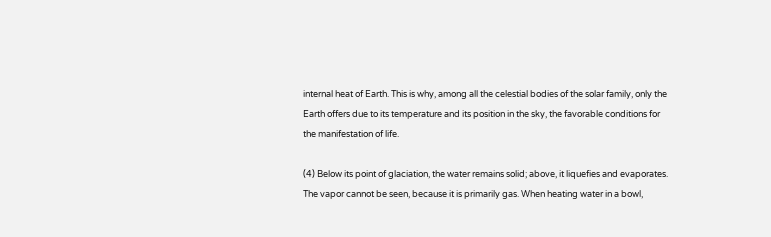internal heat of Earth. This is why, among all the celestial bodies of the solar family, only the Earth offers due to its temperature and its position in the sky, the favorable conditions for the manifestation of life.

(4) Below its point of glaciation, the water remains solid; above, it liquefies and evaporates. The vapor cannot be seen, because it is primarily gas. When heating water in a bowl,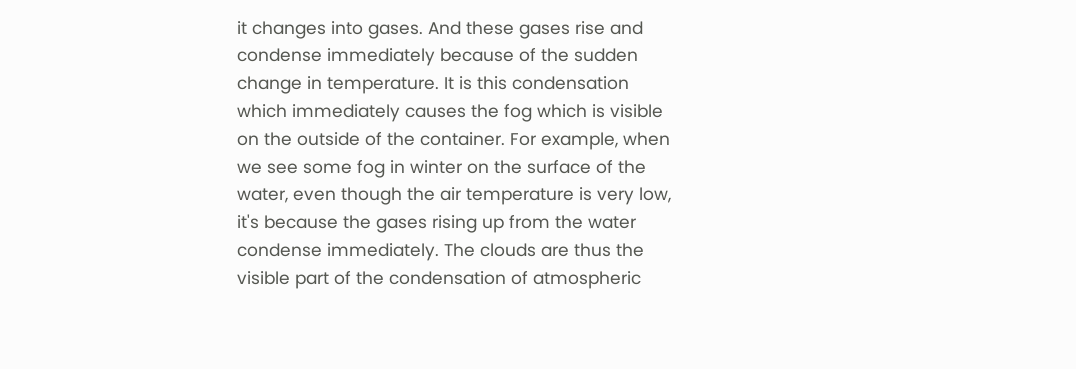it changes into gases. And these gases rise and condense immediately because of the sudden change in temperature. It is this condensation which immediately causes the fog which is visible on the outside of the container. For example, when we see some fog in winter on the surface of the water, even though the air temperature is very low, it's because the gases rising up from the water condense immediately. The clouds are thus the visible part of the condensation of atmospheric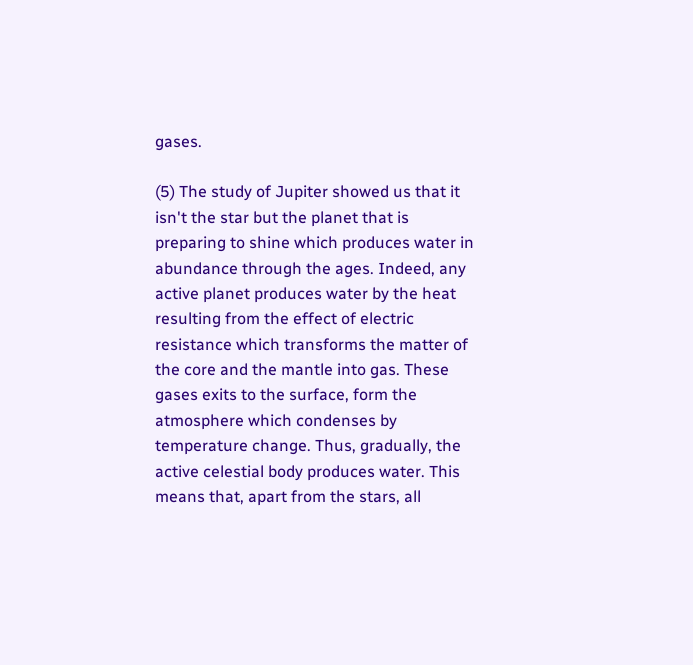gases.

(5) The study of Jupiter showed us that it isn't the star but the planet that is preparing to shine which produces water in abundance through the ages. Indeed, any active planet produces water by the heat resulting from the effect of electric resistance which transforms the matter of the core and the mantle into gas. These gases exits to the surface, form the atmosphere which condenses by temperature change. Thus, gradually, the active celestial body produces water. This means that, apart from the stars, all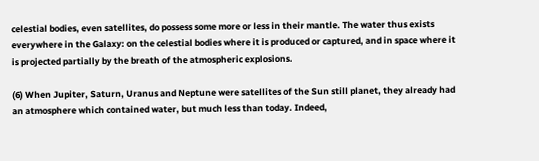celestial bodies, even satellites, do possess some more or less in their mantle. The water thus exists everywhere in the Galaxy: on the celestial bodies where it is produced or captured, and in space where it is projected partially by the breath of the atmospheric explosions.

(6) When Jupiter, Saturn, Uranus and Neptune were satellites of the Sun still planet, they already had an atmosphere which contained water, but much less than today. Indeed,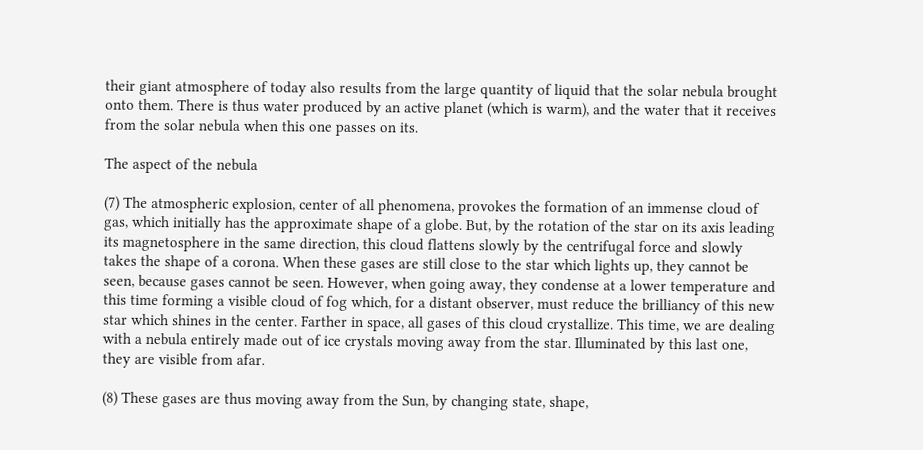their giant atmosphere of today also results from the large quantity of liquid that the solar nebula brought onto them. There is thus water produced by an active planet (which is warm), and the water that it receives from the solar nebula when this one passes on its.

The aspect of the nebula

(7) The atmospheric explosion, center of all phenomena, provokes the formation of an immense cloud of gas, which initially has the approximate shape of a globe. But, by the rotation of the star on its axis leading its magnetosphere in the same direction, this cloud flattens slowly by the centrifugal force and slowly takes the shape of a corona. When these gases are still close to the star which lights up, they cannot be seen, because gases cannot be seen. However, when going away, they condense at a lower temperature and this time forming a visible cloud of fog which, for a distant observer, must reduce the brilliancy of this new star which shines in the center. Farther in space, all gases of this cloud crystallize. This time, we are dealing with a nebula entirely made out of ice crystals moving away from the star. Illuminated by this last one, they are visible from afar.

(8) These gases are thus moving away from the Sun, by changing state, shape,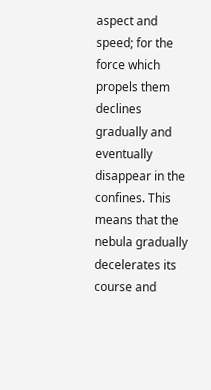aspect and speed; for the force which propels them declines gradually and eventually disappear in the confines. This means that the nebula gradually decelerates its course and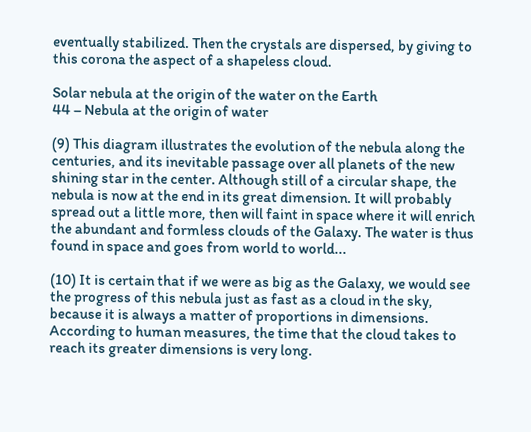eventually stabilized. Then the crystals are dispersed, by giving to this corona the aspect of a shapeless cloud.

Solar nebula at the origin of the water on the Earth
44 – Nebula at the origin of water

(9) This diagram illustrates the evolution of the nebula along the centuries, and its inevitable passage over all planets of the new shining star in the center. Although still of a circular shape, the nebula is now at the end in its great dimension. It will probably spread out a little more, then will faint in space where it will enrich the abundant and formless clouds of the Galaxy. The water is thus found in space and goes from world to world...

(10) It is certain that if we were as big as the Galaxy, we would see the progress of this nebula just as fast as a cloud in the sky, because it is always a matter of proportions in dimensions. According to human measures, the time that the cloud takes to reach its greater dimensions is very long.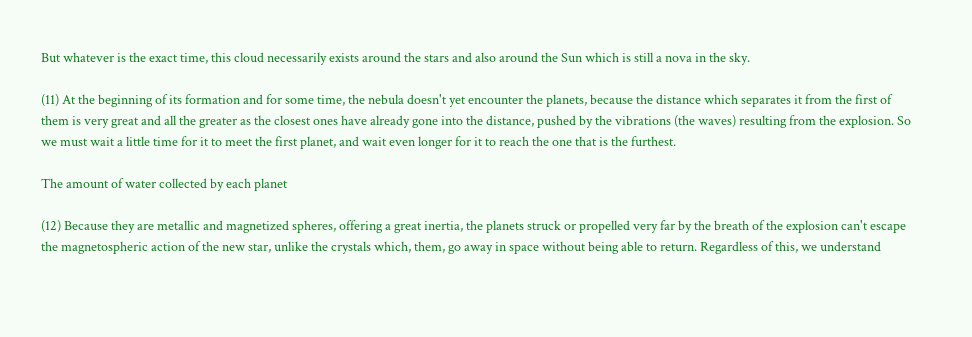But whatever is the exact time, this cloud necessarily exists around the stars and also around the Sun which is still a nova in the sky.

(11) At the beginning of its formation and for some time, the nebula doesn't yet encounter the planets, because the distance which separates it from the first of them is very great and all the greater as the closest ones have already gone into the distance, pushed by the vibrations (the waves) resulting from the explosion. So we must wait a little time for it to meet the first planet, and wait even longer for it to reach the one that is the furthest.

The amount of water collected by each planet

(12) Because they are metallic and magnetized spheres, offering a great inertia, the planets struck or propelled very far by the breath of the explosion can't escape the magnetospheric action of the new star, unlike the crystals which, them, go away in space without being able to return. Regardless of this, we understand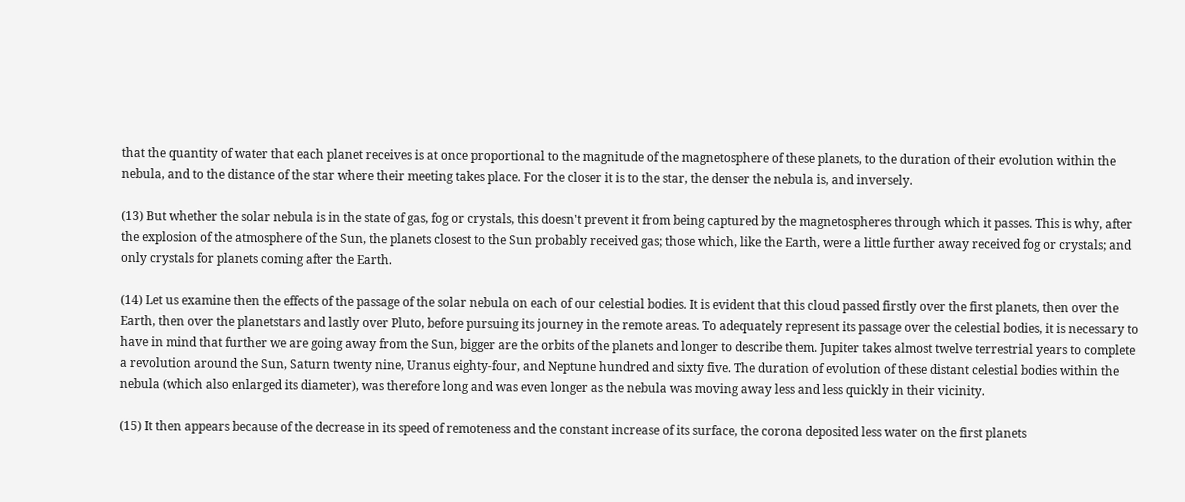that the quantity of water that each planet receives is at once proportional to the magnitude of the magnetosphere of these planets, to the duration of their evolution within the nebula, and to the distance of the star where their meeting takes place. For the closer it is to the star, the denser the nebula is, and inversely.

(13) But whether the solar nebula is in the state of gas, fog or crystals, this doesn't prevent it from being captured by the magnetospheres through which it passes. This is why, after the explosion of the atmosphere of the Sun, the planets closest to the Sun probably received gas; those which, like the Earth, were a little further away received fog or crystals; and only crystals for planets coming after the Earth.

(14) Let us examine then the effects of the passage of the solar nebula on each of our celestial bodies. It is evident that this cloud passed firstly over the first planets, then over the Earth, then over the planetstars and lastly over Pluto, before pursuing its journey in the remote areas. To adequately represent its passage over the celestial bodies, it is necessary to have in mind that further we are going away from the Sun, bigger are the orbits of the planets and longer to describe them. Jupiter takes almost twelve terrestrial years to complete a revolution around the Sun, Saturn twenty nine, Uranus eighty-four, and Neptune hundred and sixty five. The duration of evolution of these distant celestial bodies within the nebula (which also enlarged its diameter), was therefore long and was even longer as the nebula was moving away less and less quickly in their vicinity.

(15) It then appears because of the decrease in its speed of remoteness and the constant increase of its surface, the corona deposited less water on the first planets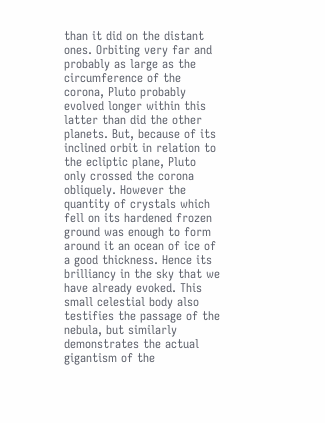than it did on the distant ones. Orbiting very far and probably as large as the circumference of the corona, Pluto probably evolved longer within this latter than did the other planets. But, because of its inclined orbit in relation to the ecliptic plane, Pluto only crossed the corona obliquely. However the quantity of crystals which fell on its hardened frozen ground was enough to form around it an ocean of ice of a good thickness. Hence its brilliancy in the sky that we have already evoked. This small celestial body also testifies the passage of the nebula, but similarly demonstrates the actual gigantism of the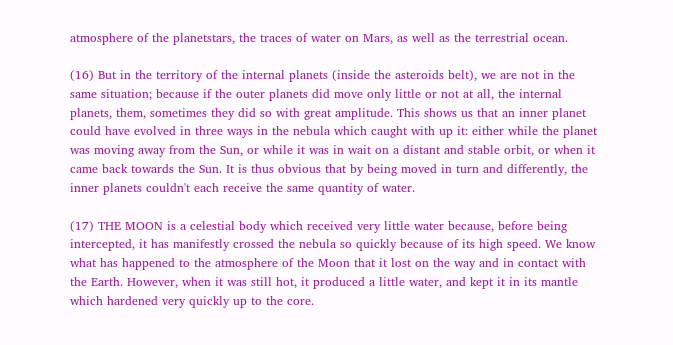atmosphere of the planetstars, the traces of water on Mars, as well as the terrestrial ocean.

(16) But in the territory of the internal planets (inside the asteroids belt), we are not in the same situation; because if the outer planets did move only little or not at all, the internal planets, them, sometimes they did so with great amplitude. This shows us that an inner planet could have evolved in three ways in the nebula which caught with up it: either while the planet was moving away from the Sun, or while it was in wait on a distant and stable orbit, or when it came back towards the Sun. It is thus obvious that by being moved in turn and differently, the inner planets couldn't each receive the same quantity of water.

(17) THE MOON is a celestial body which received very little water because, before being intercepted, it has manifestly crossed the nebula so quickly because of its high speed. We know what has happened to the atmosphere of the Moon that it lost on the way and in contact with the Earth. However, when it was still hot, it produced a little water, and kept it in its mantle which hardened very quickly up to the core.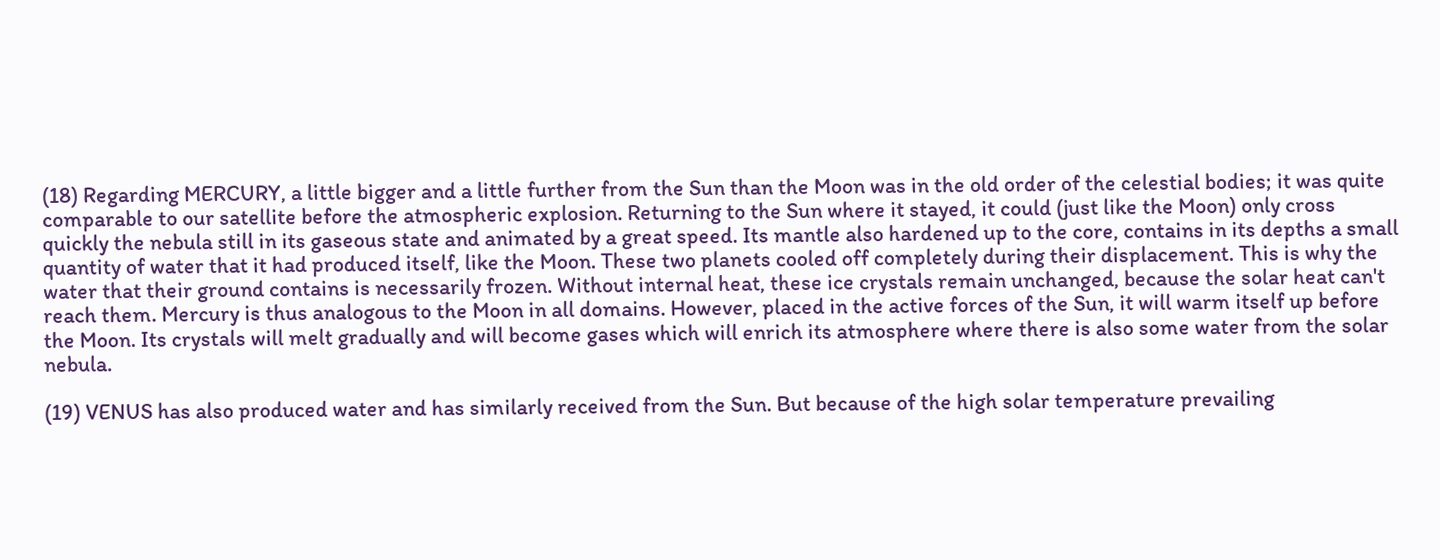(18) Regarding MERCURY, a little bigger and a little further from the Sun than the Moon was in the old order of the celestial bodies; it was quite comparable to our satellite before the atmospheric explosion. Returning to the Sun where it stayed, it could (just like the Moon) only cross quickly the nebula still in its gaseous state and animated by a great speed. Its mantle also hardened up to the core, contains in its depths a small quantity of water that it had produced itself, like the Moon. These two planets cooled off completely during their displacement. This is why the water that their ground contains is necessarily frozen. Without internal heat, these ice crystals remain unchanged, because the solar heat can't reach them. Mercury is thus analogous to the Moon in all domains. However, placed in the active forces of the Sun, it will warm itself up before the Moon. Its crystals will melt gradually and will become gases which will enrich its atmosphere where there is also some water from the solar nebula.

(19) VENUS has also produced water and has similarly received from the Sun. But because of the high solar temperature prevailing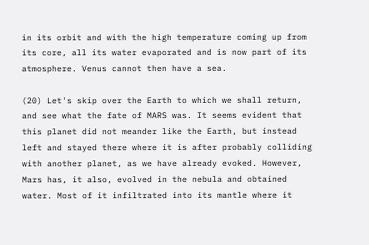in its orbit and with the high temperature coming up from its core, all its water evaporated and is now part of its atmosphere. Venus cannot then have a sea.

(20) Let's skip over the Earth to which we shall return, and see what the fate of MARS was. It seems evident that this planet did not meander like the Earth, but instead left and stayed there where it is after probably colliding with another planet, as we have already evoked. However, Mars has, it also, evolved in the nebula and obtained water. Most of it infiltrated into its mantle where it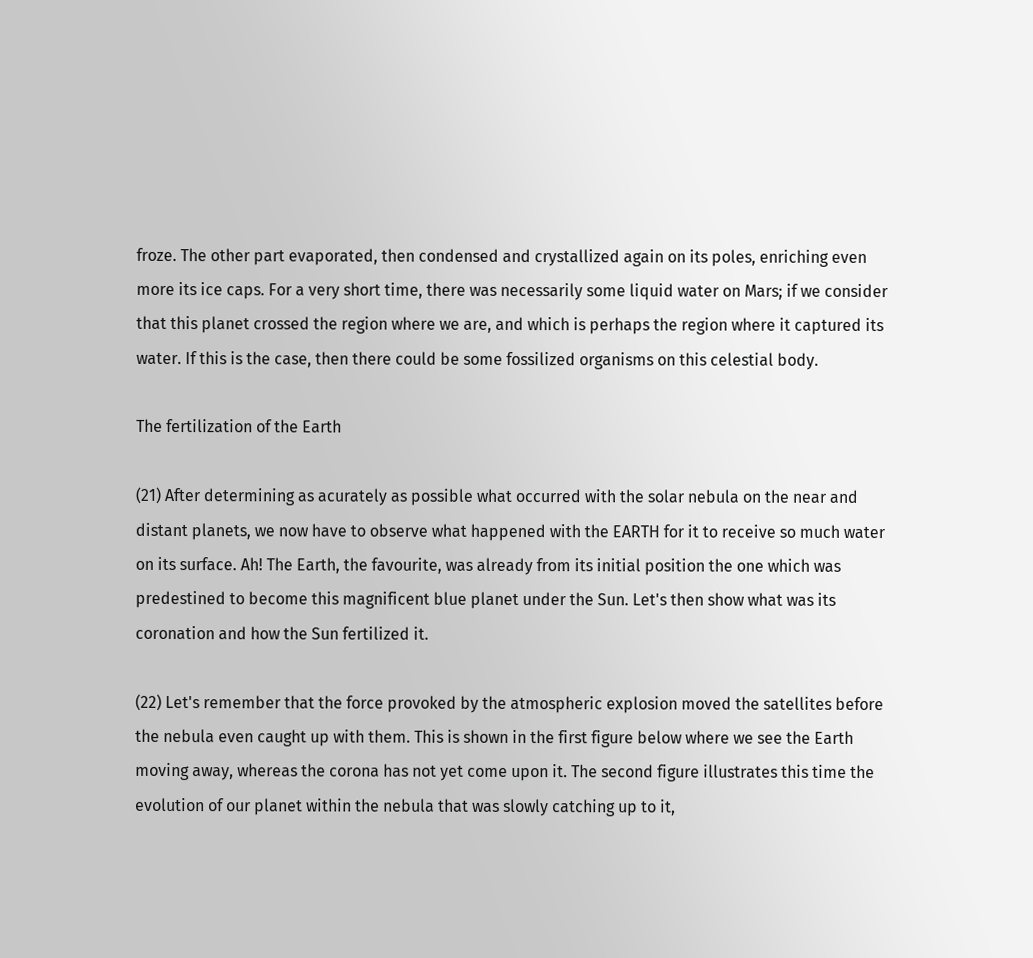froze. The other part evaporated, then condensed and crystallized again on its poles, enriching even more its ice caps. For a very short time, there was necessarily some liquid water on Mars; if we consider that this planet crossed the region where we are, and which is perhaps the region where it captured its water. If this is the case, then there could be some fossilized organisms on this celestial body.

The fertilization of the Earth

(21) After determining as acurately as possible what occurred with the solar nebula on the near and distant planets, we now have to observe what happened with the EARTH for it to receive so much water on its surface. Ah! The Earth, the favourite, was already from its initial position the one which was predestined to become this magnificent blue planet under the Sun. Let's then show what was its coronation and how the Sun fertilized it.

(22) Let's remember that the force provoked by the atmospheric explosion moved the satellites before the nebula even caught up with them. This is shown in the first figure below where we see the Earth moving away, whereas the corona has not yet come upon it. The second figure illustrates this time the evolution of our planet within the nebula that was slowly catching up to it,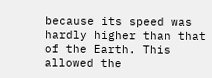because its speed was hardly higher than that of the Earth. This allowed the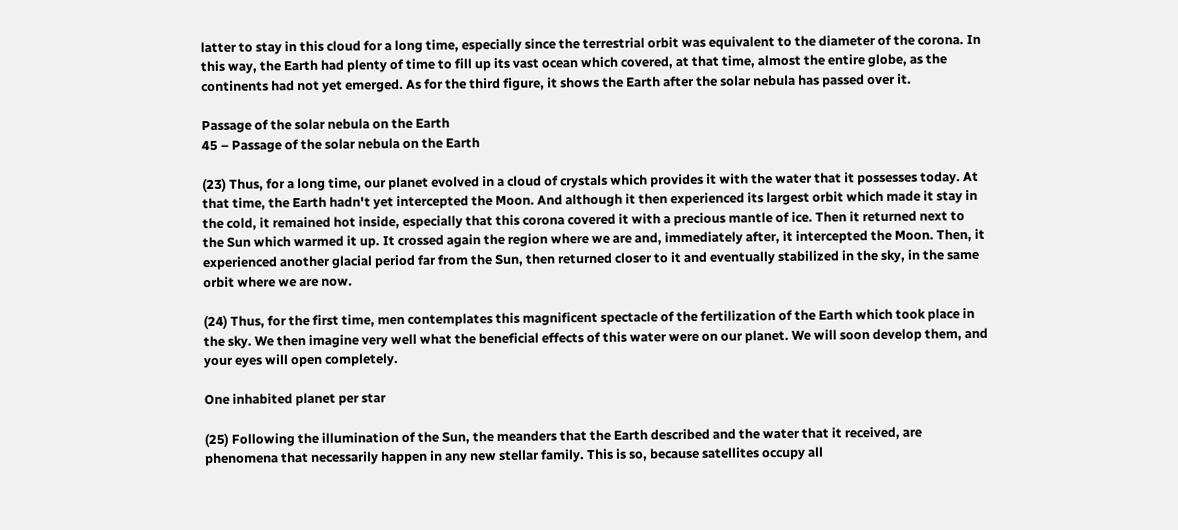latter to stay in this cloud for a long time, especially since the terrestrial orbit was equivalent to the diameter of the corona. In this way, the Earth had plenty of time to fill up its vast ocean which covered, at that time, almost the entire globe, as the continents had not yet emerged. As for the third figure, it shows the Earth after the solar nebula has passed over it.

Passage of the solar nebula on the Earth
45 – Passage of the solar nebula on the Earth

(23) Thus, for a long time, our planet evolved in a cloud of crystals which provides it with the water that it possesses today. At that time, the Earth hadn't yet intercepted the Moon. And although it then experienced its largest orbit which made it stay in the cold, it remained hot inside, especially that this corona covered it with a precious mantle of ice. Then it returned next to the Sun which warmed it up. It crossed again the region where we are and, immediately after, it intercepted the Moon. Then, it experienced another glacial period far from the Sun, then returned closer to it and eventually stabilized in the sky, in the same orbit where we are now.

(24) Thus, for the first time, men contemplates this magnificent spectacle of the fertilization of the Earth which took place in the sky. We then imagine very well what the beneficial effects of this water were on our planet. We will soon develop them, and your eyes will open completely.

One inhabited planet per star

(25) Following the illumination of the Sun, the meanders that the Earth described and the water that it received, are phenomena that necessarily happen in any new stellar family. This is so, because satellites occupy all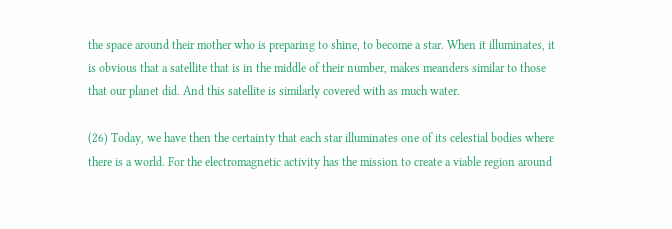the space around their mother who is preparing to shine, to become a star. When it illuminates, it is obvious that a satellite that is in the middle of their number, makes meanders similar to those that our planet did. And this satellite is similarly covered with as much water.

(26) Today, we have then the certainty that each star illuminates one of its celestial bodies where there is a world. For the electromagnetic activity has the mission to create a viable region around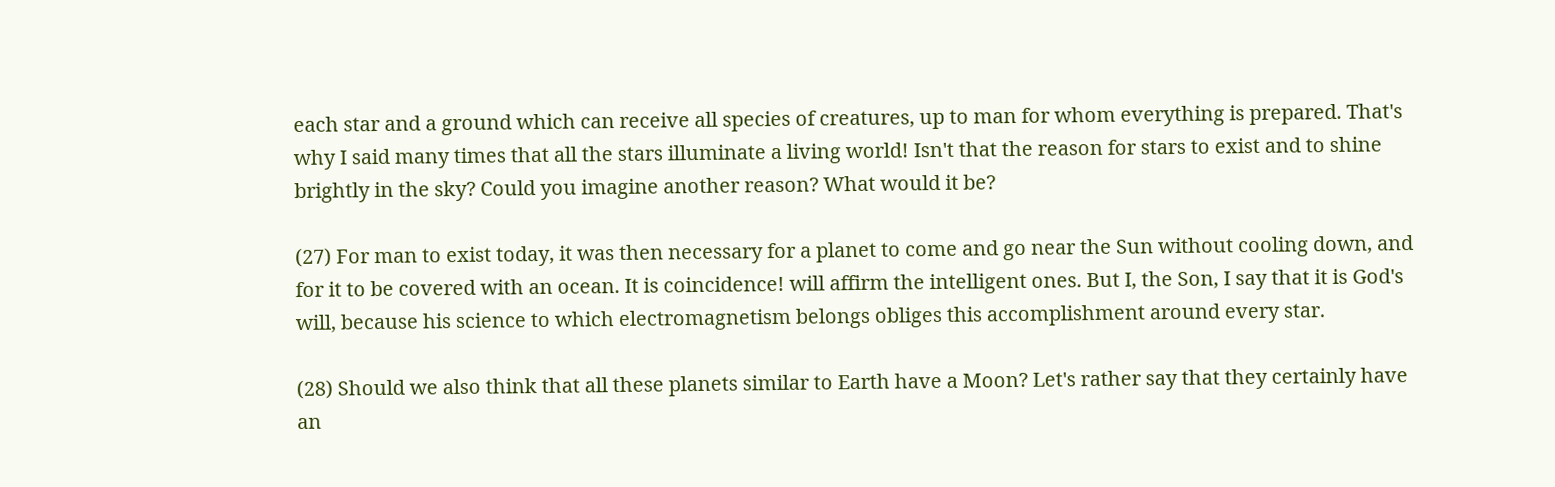each star and a ground which can receive all species of creatures, up to man for whom everything is prepared. That's why I said many times that all the stars illuminate a living world! Isn't that the reason for stars to exist and to shine brightly in the sky? Could you imagine another reason? What would it be?

(27) For man to exist today, it was then necessary for a planet to come and go near the Sun without cooling down, and for it to be covered with an ocean. It is coincidence! will affirm the intelligent ones. But I, the Son, I say that it is God's will, because his science to which electromagnetism belongs obliges this accomplishment around every star.

(28) Should we also think that all these planets similar to Earth have a Moon? Let's rather say that they certainly have an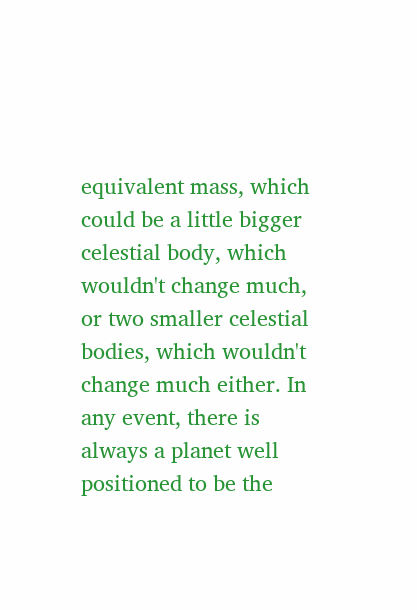equivalent mass, which could be a little bigger celestial body, which wouldn't change much, or two smaller celestial bodies, which wouldn't change much either. In any event, there is always a planet well positioned to be the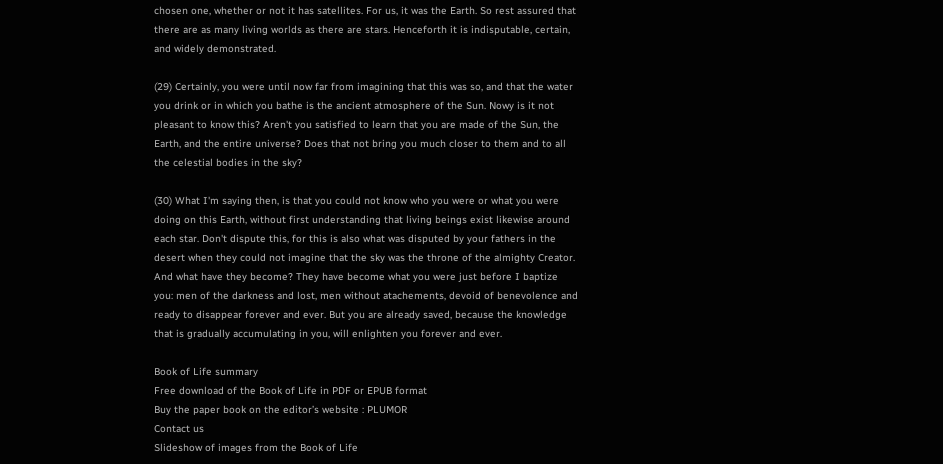chosen one, whether or not it has satellites. For us, it was the Earth. So rest assured that there are as many living worlds as there are stars. Henceforth it is indisputable, certain, and widely demonstrated.

(29) Certainly, you were until now far from imagining that this was so, and that the water you drink or in which you bathe is the ancient atmosphere of the Sun. Nowy is it not pleasant to know this? Aren't you satisfied to learn that you are made of the Sun, the Earth, and the entire universe? Does that not bring you much closer to them and to all the celestial bodies in the sky?

(30) What I'm saying then, is that you could not know who you were or what you were doing on this Earth, without first understanding that living beings exist likewise around each star. Don't dispute this, for this is also what was disputed by your fathers in the desert when they could not imagine that the sky was the throne of the almighty Creator. And what have they become? They have become what you were just before I baptize you: men of the darkness and lost, men without atachements, devoid of benevolence and ready to disappear forever and ever. But you are already saved, because the knowledge that is gradually accumulating in you, will enlighten you forever and ever.

Book of Life summary
Free download of the Book of Life in PDF or EPUB format
Buy the paper book on the editor’s website : PLUMOR
Contact us
Slideshow of images from the Book of Life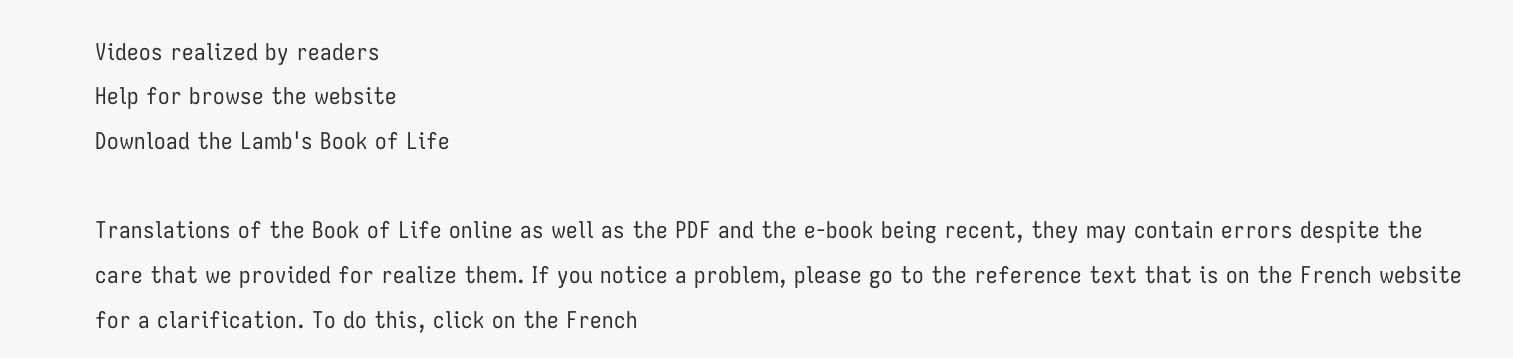Videos realized by readers
Help for browse the website
Download the Lamb's Book of Life

Translations of the Book of Life online as well as the PDF and the e-book being recent, they may contain errors despite the care that we provided for realize them. If you notice a problem, please go to the reference text that is on the French website for a clarification. To do this, click on the French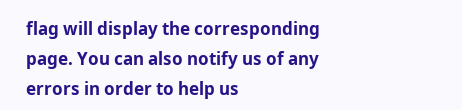flag will display the corresponding page. You can also notify us of any errors in order to help us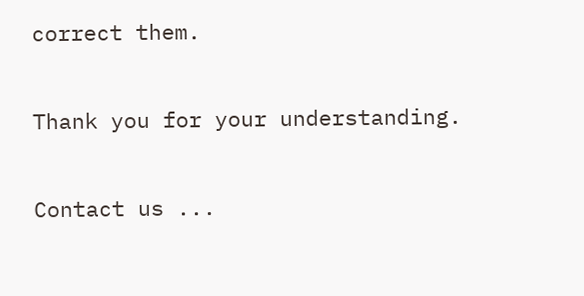correct them.

Thank you for your understanding.

Contact us ...